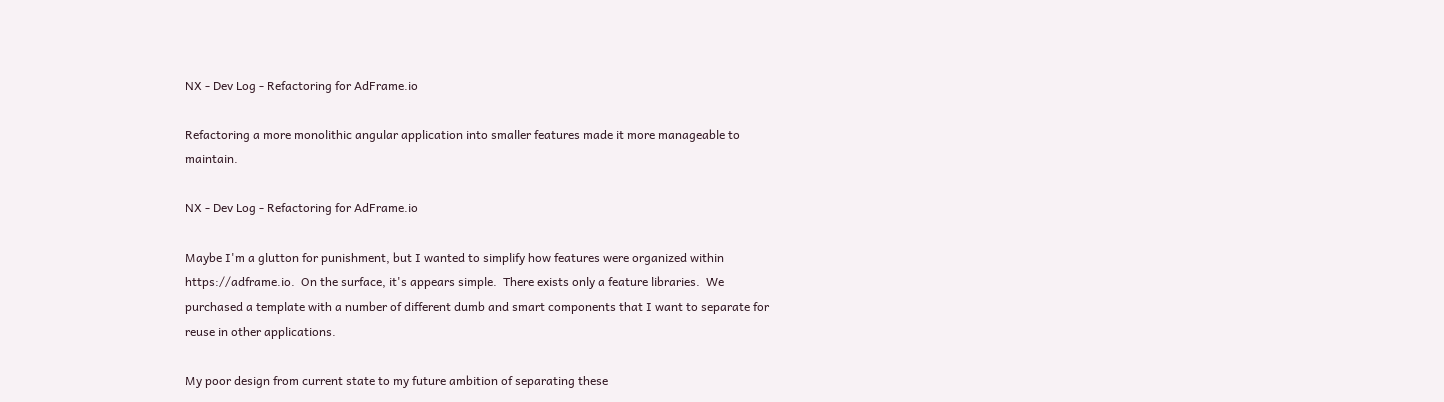NX - Dev Log - Refactoring for AdFrame.io

Refactoring a more monolithic angular application into smaller features made it more manageable to maintain.

NX - Dev Log - Refactoring for AdFrame.io

Maybe I'm a glutton for punishment, but I wanted to simplify how features were organized within https://adframe.io.  On the surface, it's appears simple.  There exists only a feature libraries.  We purchased a template with a number of different dumb and smart components that I want to separate for reuse in other applications.

My poor design from current state to my future ambition of separating these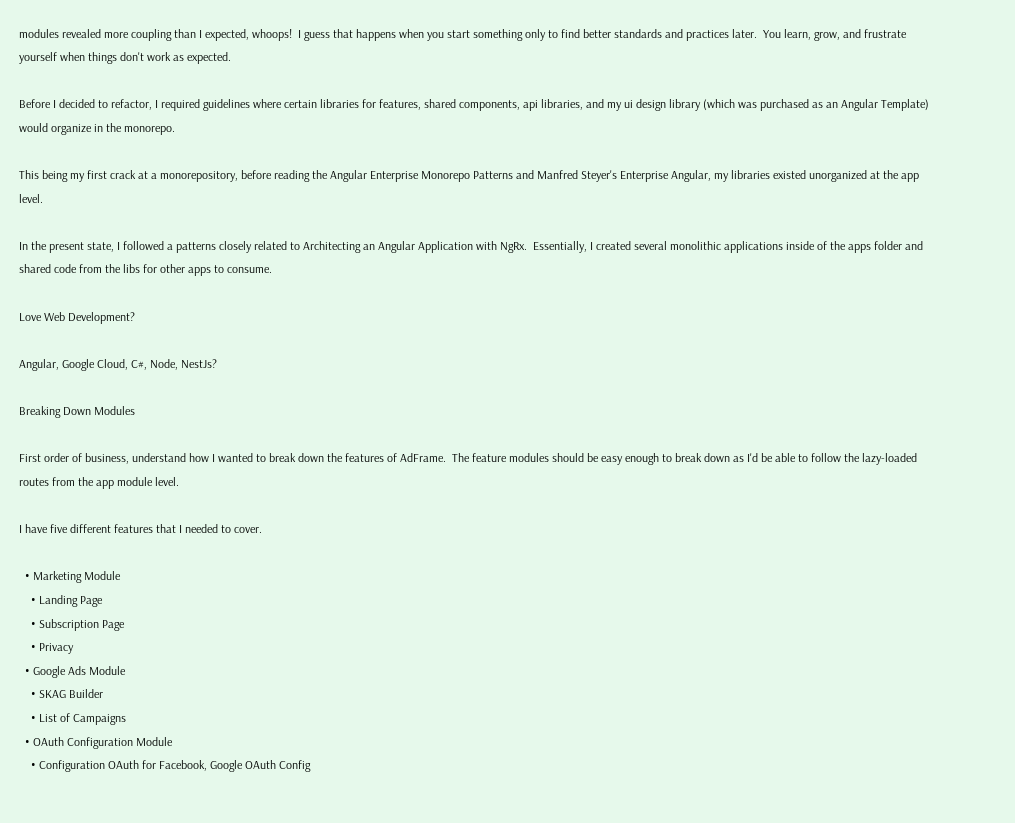modules revealed more coupling than I expected, whoops!  I guess that happens when you start something only to find better standards and practices later.  You learn, grow, and frustrate yourself when things don't work as expected.

Before I decided to refactor, I required guidelines where certain libraries for features, shared components, api libraries, and my ui design library (which was purchased as an Angular Template) would organize in the monorepo.

This being my first crack at a monorepository, before reading the Angular Enterprise Monorepo Patterns and Manfred Steyer's Enterprise Angular, my libraries existed unorganized at the app level.

In the present state, I followed a patterns closely related to Architecting an Angular Application with NgRx.  Essentially, I created several monolithic applications inside of the apps folder and shared code from the libs for other apps to consume.

Love Web Development?

Angular, Google Cloud, C#, Node, NestJs?

Breaking Down Modules

First order of business, understand how I wanted to break down the features of AdFrame.  The feature modules should be easy enough to break down as I'd be able to follow the lazy-loaded routes from the app module level.

I have five different features that I needed to cover.

  • Marketing Module
    • Landing Page
    • Subscription Page
    • Privacy
  • Google Ads Module
    • SKAG Builder
    • List of Campaigns
  • OAuth Configuration Module
    • Configuration OAuth for Facebook, Google OAuth Config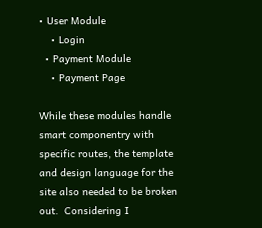• User Module
    • Login
  • Payment Module
    • Payment Page

While these modules handle smart componentry with specific routes, the template and design language for the site also needed to be broken out.  Considering I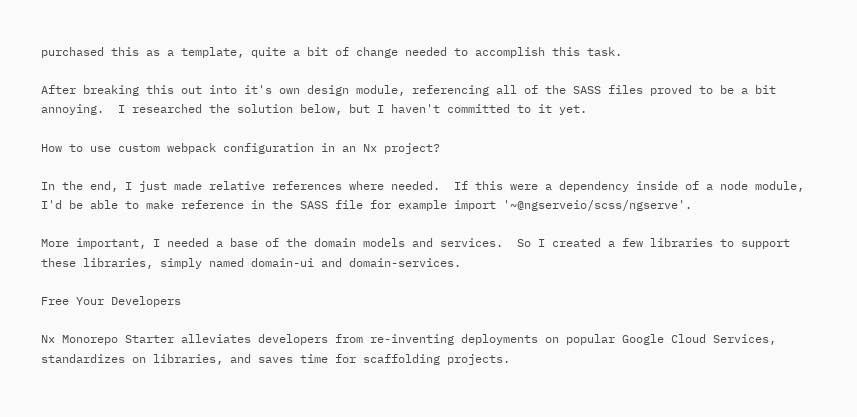purchased this as a template, quite a bit of change needed to accomplish this task.

After breaking this out into it's own design module, referencing all of the SASS files proved to be a bit annoying.  I researched the solution below, but I haven't committed to it yet.

How to use custom webpack configuration in an Nx project?

In the end, I just made relative references where needed.  If this were a dependency inside of a node module, I'd be able to make reference in the SASS file for example import '~@ngserveio/scss/ngserve'.

More important, I needed a base of the domain models and services.  So I created a few libraries to support these libraries, simply named domain-ui and domain-services.

Free Your Developers

Nx Monorepo Starter alleviates developers from re-inventing deployments on popular Google Cloud Services, standardizes on libraries, and saves time for scaffolding projects.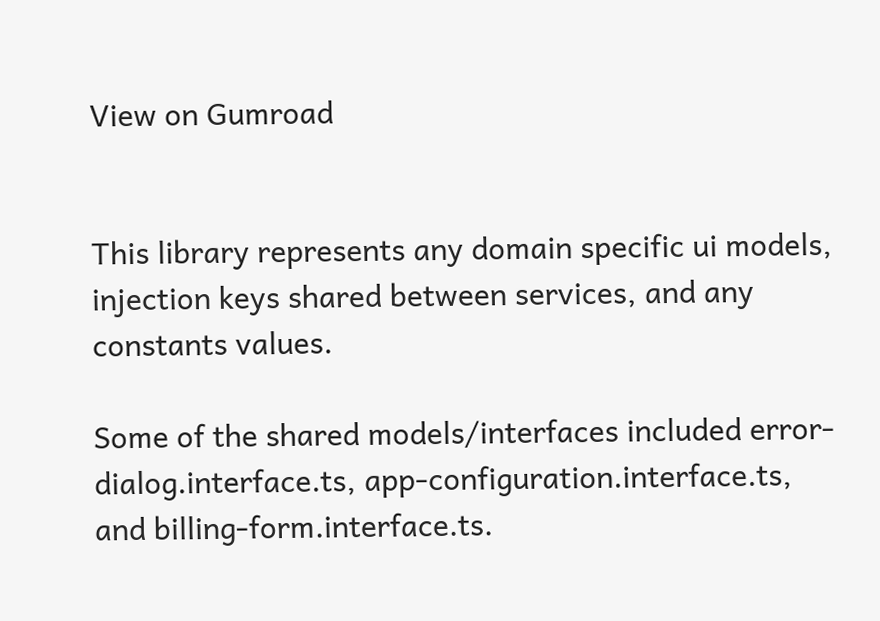View on Gumroad


This library represents any domain specific ui models, injection keys shared between services, and any constants values.

Some of the shared models/interfaces included error-dialog.interface.ts, app-configuration.interface.ts, and billing-form.interface.ts.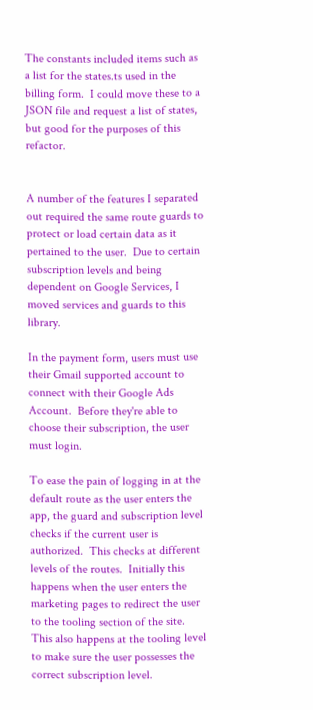The constants included items such as a list for the states.ts used in the billing form.  I could move these to a JSON file and request a list of states, but good for the purposes of this refactor.


A number of the features I separated out required the same route guards to protect or load certain data as it pertained to the user.  Due to certain subscription levels and being dependent on Google Services, I moved services and guards to this library.

In the payment form, users must use their Gmail supported account to connect with their Google Ads Account.  Before they're able to choose their subscription, the user must login.

To ease the pain of logging in at the default route as the user enters the app, the guard and subscription level checks if the current user is authorized.  This checks at different levels of the routes.  Initially this happens when the user enters the marketing pages to redirect the user to the tooling section of the site.  This also happens at the tooling level to make sure the user possesses the correct subscription level.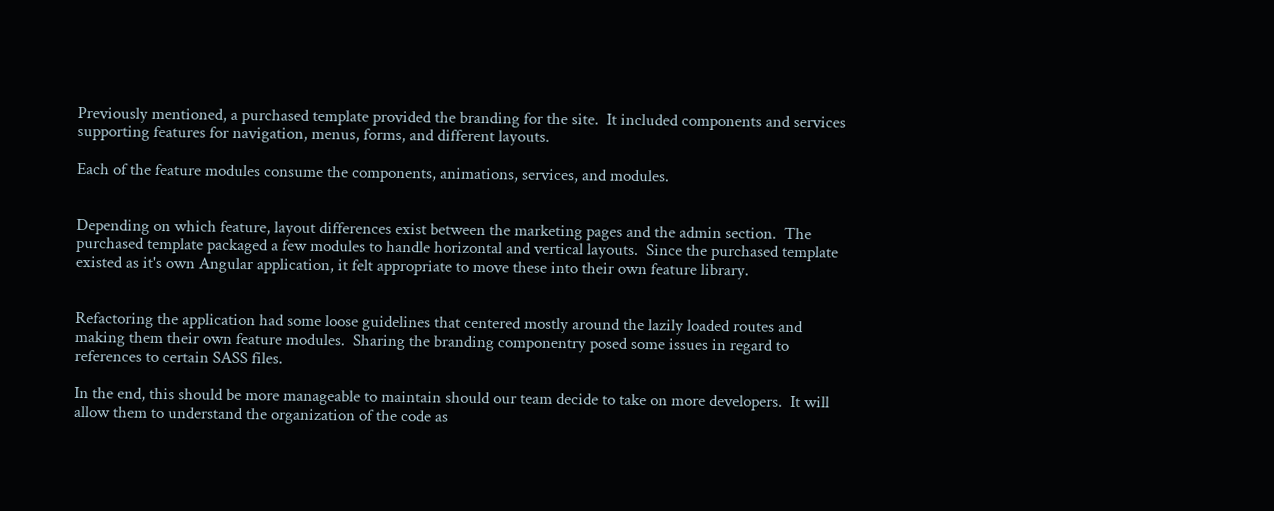Previously mentioned, a purchased template provided the branding for the site.  It included components and services supporting features for navigation, menus, forms, and different layouts.

Each of the feature modules consume the components, animations, services, and modules.


Depending on which feature, layout differences exist between the marketing pages and the admin section.  The purchased template packaged a few modules to handle horizontal and vertical layouts.  Since the purchased template existed as it's own Angular application, it felt appropriate to move these into their own feature library.


Refactoring the application had some loose guidelines that centered mostly around the lazily loaded routes and making them their own feature modules.  Sharing the branding componentry posed some issues in regard to references to certain SASS files.

In the end, this should be more manageable to maintain should our team decide to take on more developers.  It will allow them to understand the organization of the code as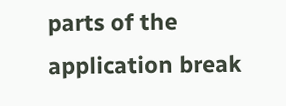parts of the application break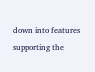down into features supporting the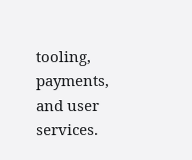tooling, payments, and user services.